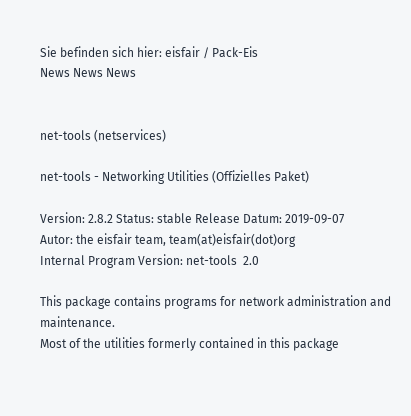Sie befinden sich hier: eisfair / Pack-Eis
News News News


net-tools (netservices)

net-tools - Networking Utilities (Offizielles Paket)

Version: 2.8.2 Status: stable Release Datum: 2019-09-07
Autor: the eisfair team, team(at)eisfair(dot)org
Internal Program Version: net-tools  2.0

This package contains programs for network administration and maintenance.
Most of the utilities formerly contained in this package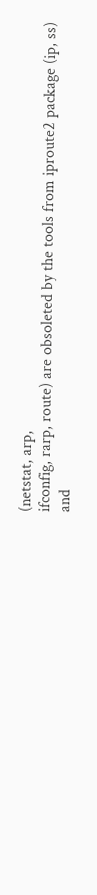(netstat, arp,
ifconfig, rarp, route) are obsoleted by the tools from iproute2 package (ip, ss)
and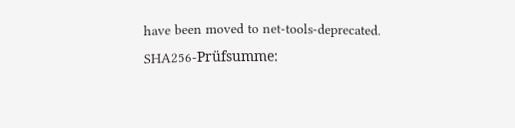have been moved to net-tools-deprecated.
SHA256-Prüfsumme: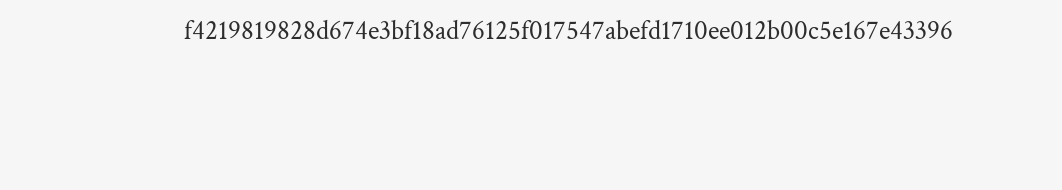f4219819828d674e3bf18ad76125f017547abefd1710ee012b00c5e167e43396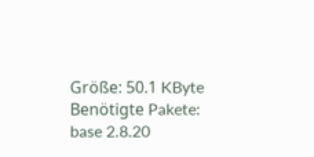Größe: 50.1 KByte
Benötigte Pakete: base 2.8.20